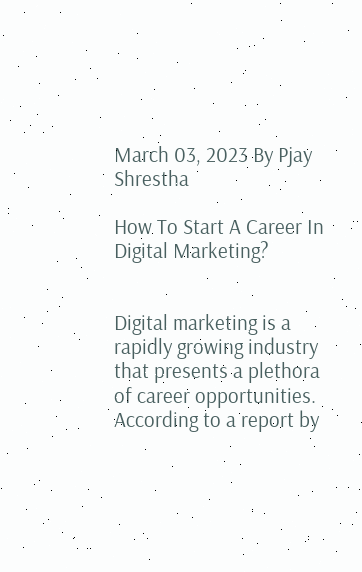March 03, 2023 By Pjay Shrestha

How To Start A Career In Digital Marketing?


Digital marketing is a rapidly growing industry that presents a plethora of career opportunities. According to a report by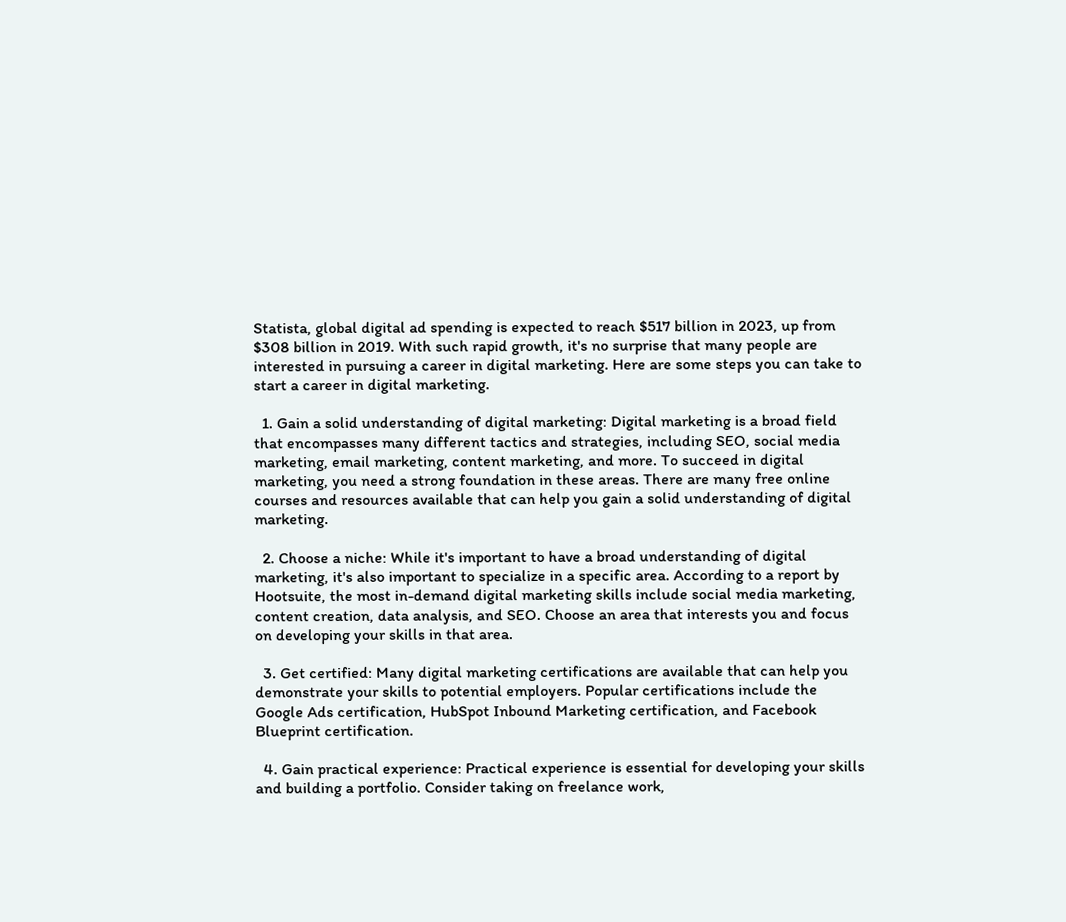Statista, global digital ad spending is expected to reach $517 billion in 2023, up from $308 billion in 2019. With such rapid growth, it's no surprise that many people are interested in pursuing a career in digital marketing. Here are some steps you can take to start a career in digital marketing.

  1. Gain a solid understanding of digital marketing: Digital marketing is a broad field that encompasses many different tactics and strategies, including SEO, social media marketing, email marketing, content marketing, and more. To succeed in digital marketing, you need a strong foundation in these areas. There are many free online courses and resources available that can help you gain a solid understanding of digital marketing.

  2. Choose a niche: While it's important to have a broad understanding of digital marketing, it's also important to specialize in a specific area. According to a report by Hootsuite, the most in-demand digital marketing skills include social media marketing, content creation, data analysis, and SEO. Choose an area that interests you and focus on developing your skills in that area.

  3. Get certified: Many digital marketing certifications are available that can help you demonstrate your skills to potential employers. Popular certifications include the Google Ads certification, HubSpot Inbound Marketing certification, and Facebook Blueprint certification.

  4. Gain practical experience: Practical experience is essential for developing your skills and building a portfolio. Consider taking on freelance work,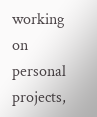working on personal projects,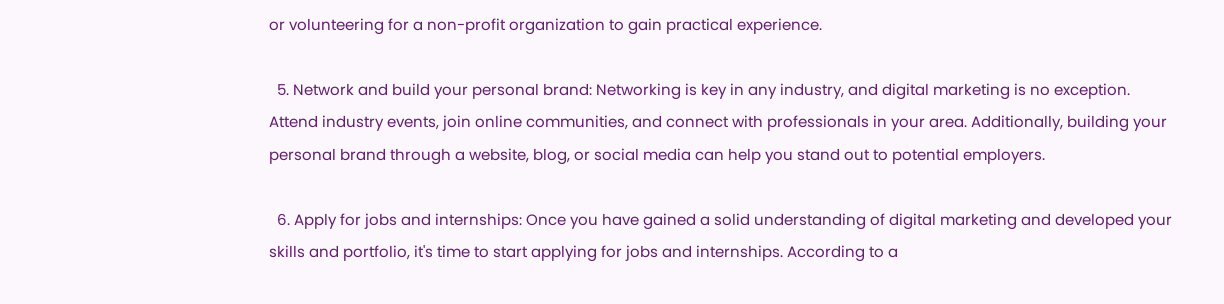or volunteering for a non-profit organization to gain practical experience.

  5. Network and build your personal brand: Networking is key in any industry, and digital marketing is no exception. Attend industry events, join online communities, and connect with professionals in your area. Additionally, building your personal brand through a website, blog, or social media can help you stand out to potential employers.

  6. Apply for jobs and internships: Once you have gained a solid understanding of digital marketing and developed your skills and portfolio, it's time to start applying for jobs and internships. According to a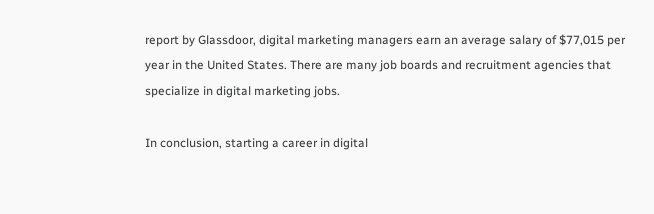report by Glassdoor, digital marketing managers earn an average salary of $77,015 per year in the United States. There are many job boards and recruitment agencies that specialize in digital marketing jobs.

In conclusion, starting a career in digital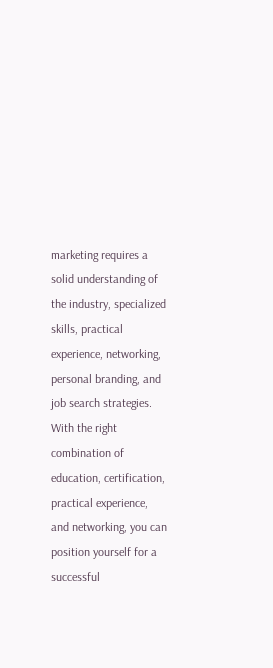marketing requires a solid understanding of the industry, specialized skills, practical experience, networking, personal branding, and job search strategies. With the right combination of education, certification, practical experience, and networking, you can position yourself for a successful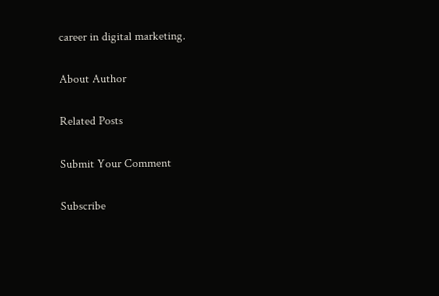career in digital marketing.

About Author

Related Posts

Submit Your Comment

Subscribe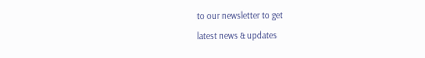to our newsletter to get
latest news & updates